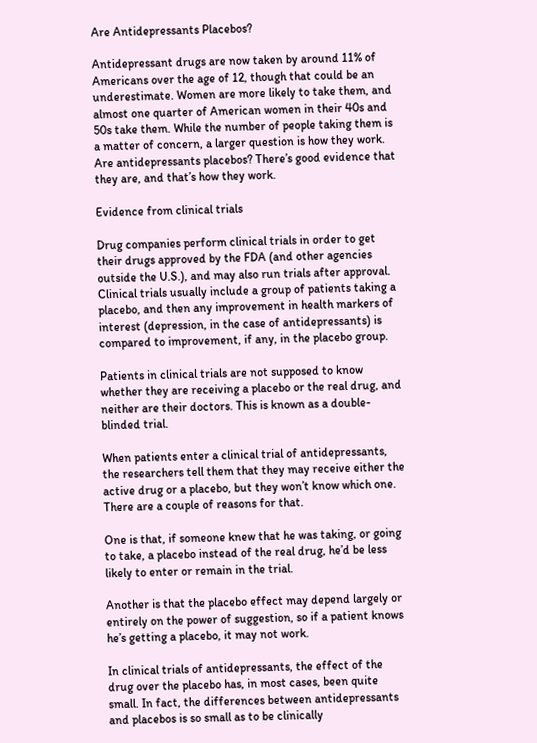Are Antidepressants Placebos?

Antidepressant drugs are now taken by around 11% of Americans over the age of 12, though that could be an underestimate. Women are more likely to take them, and almost one quarter of American women in their 40s and 50s take them. While the number of people taking them is a matter of concern, a larger question is how they work. Are antidepressants placebos? There’s good evidence that they are, and that’s how they work.

Evidence from clinical trials

Drug companies perform clinical trials in order to get their drugs approved by the FDA (and other agencies outside the U.S.), and may also run trials after approval. Clinical trials usually include a group of patients taking a placebo, and then any improvement in health markers of interest (depression, in the case of antidepressants) is compared to improvement, if any, in the placebo group.

Patients in clinical trials are not supposed to know whether they are receiving a placebo or the real drug, and neither are their doctors. This is known as a double-blinded trial.

When patients enter a clinical trial of antidepressants, the researchers tell them that they may receive either the active drug or a placebo, but they won’t know which one. There are a couple of reasons for that.

One is that, if someone knew that he was taking, or going to take, a placebo instead of the real drug, he’d be less likely to enter or remain in the trial.

Another is that the placebo effect may depend largely or entirely on the power of suggestion, so if a patient knows he’s getting a placebo, it may not work.

In clinical trials of antidepressants, the effect of the drug over the placebo has, in most cases, been quite small. In fact, the differences between antidepressants and placebos is so small as to be clinically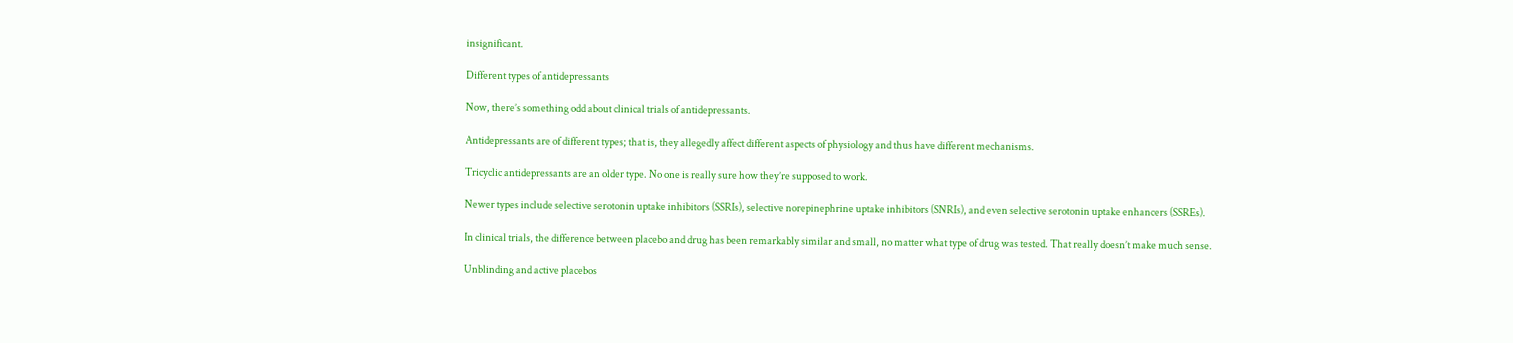insignificant.

Different types of antidepressants

Now, there’s something odd about clinical trials of antidepressants.

Antidepressants are of different types; that is, they allegedly affect different aspects of physiology and thus have different mechanisms.

Tricyclic antidepressants are an older type. No one is really sure how they’re supposed to work.

Newer types include selective serotonin uptake inhibitors (SSRIs), selective norepinephrine uptake inhibitors (SNRIs), and even selective serotonin uptake enhancers (SSREs).

In clinical trials, the difference between placebo and drug has been remarkably similar and small, no matter what type of drug was tested. That really doesn’t make much sense.

Unblinding and active placebos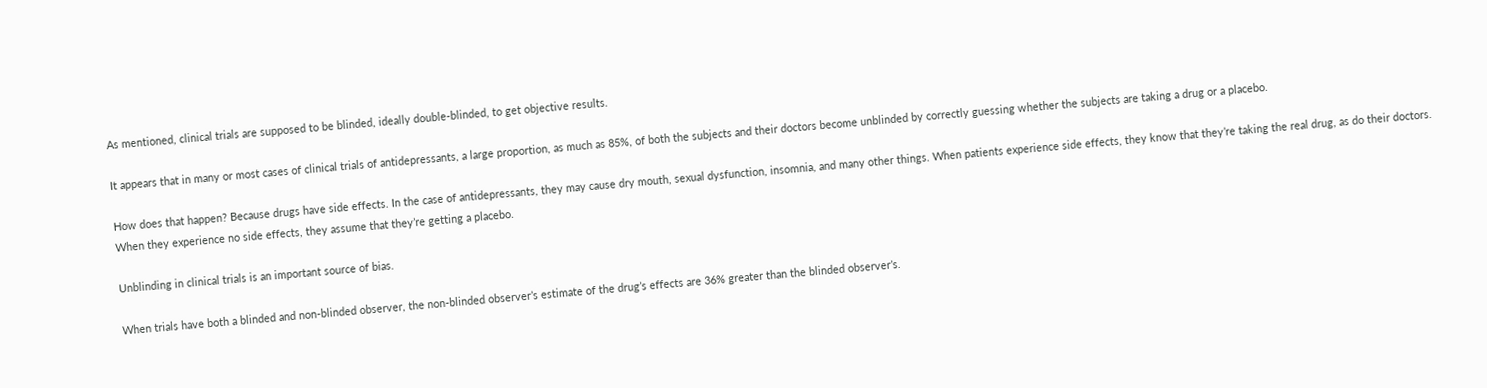As mentioned, clinical trials are supposed to be blinded, ideally double-blinded, to get objective results.

It appears that in many or most cases of clinical trials of antidepressants, a large proportion, as much as 85%, of both the subjects and their doctors become unblinded by correctly guessing whether the subjects are taking a drug or a placebo.

How does that happen? Because drugs have side effects. In the case of antidepressants, they may cause dry mouth, sexual dysfunction, insomnia, and many other things. When patients experience side effects, they know that they’re taking the real drug, as do their doctors. When they experience no side effects, they assume that they’re getting a placebo.

Unblinding in clinical trials is an important source of bias.

When trials have both a blinded and non-blinded observer, the non-blinded observer’s estimate of the drug’s effects are 36% greater than the blinded observer’s.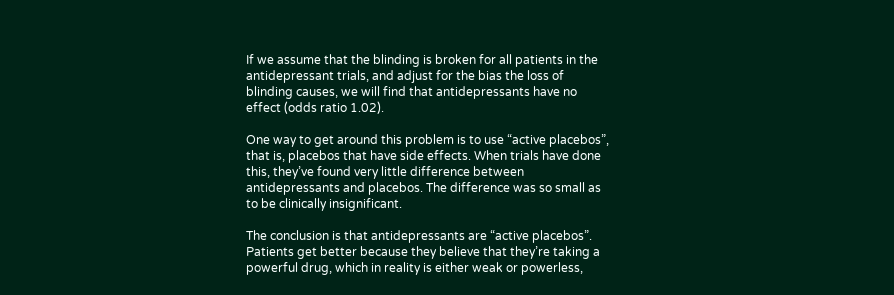If we assume that the blinding is broken for all patients in the antidepressant trials, and adjust for the bias the loss of blinding causes, we will find that antidepressants have no effect (odds ratio 1.02).

One way to get around this problem is to use “active placebos”, that is, placebos that have side effects. When trials have done this, they’ve found very little difference between antidepressants and placebos. The difference was so small as to be clinically insignificant.

The conclusion is that antidepressants are “active placebos”. Patients get better because they believe that they’re taking a powerful drug, which in reality is either weak or powerless,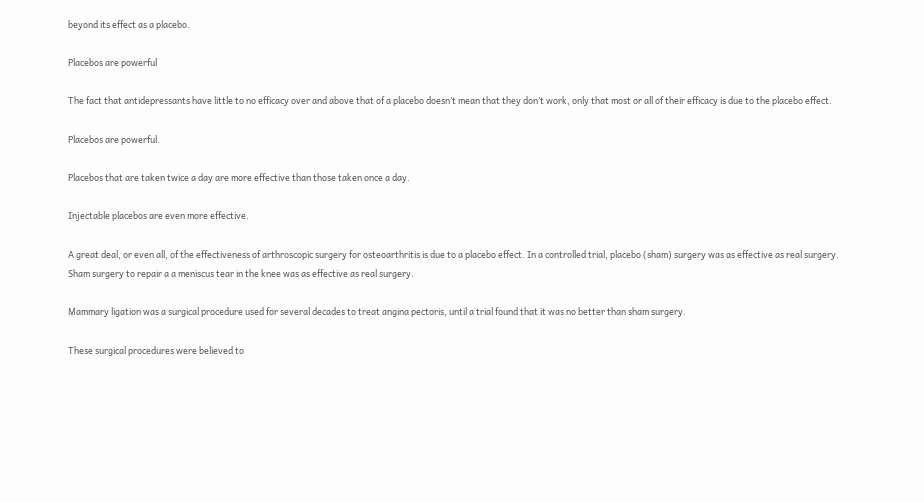beyond its effect as a placebo.

Placebos are powerful

The fact that antidepressants have little to no efficacy over and above that of a placebo doesn’t mean that they don’t work, only that most or all of their efficacy is due to the placebo effect.

Placebos are powerful.

Placebos that are taken twice a day are more effective than those taken once a day.

Injectable placebos are even more effective.

A great deal, or even all, of the effectiveness of arthroscopic surgery for osteoarthritis is due to a placebo effect. In a controlled trial, placebo (sham) surgery was as effective as real surgery. Sham surgery to repair a a meniscus tear in the knee was as effective as real surgery.

Mammary ligation was a surgical procedure used for several decades to treat angina pectoris, until a trial found that it was no better than sham surgery.

These surgical procedures were believed to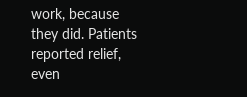work, because they did. Patients reported relief, even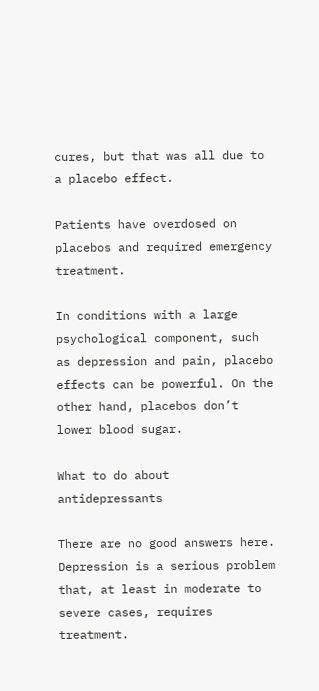cures, but that was all due to a placebo effect.

Patients have overdosed on placebos and required emergency treatment.

In conditions with a large psychological component, such as depression and pain, placebo effects can be powerful. On the other hand, placebos don’t lower blood sugar.

What to do about antidepressants

There are no good answers here. Depression is a serious problem that, at least in moderate to severe cases, requires treatment.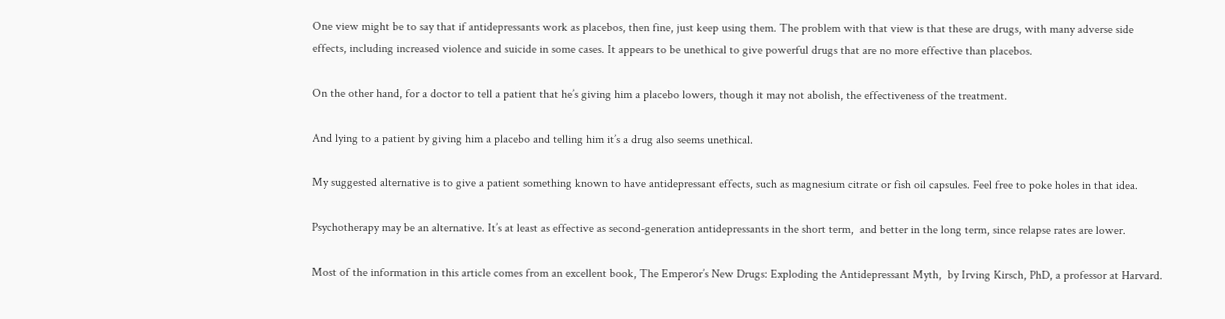One view might be to say that if antidepressants work as placebos, then fine, just keep using them. The problem with that view is that these are drugs, with many adverse side effects, including increased violence and suicide in some cases. It appears to be unethical to give powerful drugs that are no more effective than placebos.

On the other hand, for a doctor to tell a patient that he’s giving him a placebo lowers, though it may not abolish, the effectiveness of the treatment.

And lying to a patient by giving him a placebo and telling him it’s a drug also seems unethical.

My suggested alternative is to give a patient something known to have antidepressant effects, such as magnesium citrate or fish oil capsules. Feel free to poke holes in that idea.

Psychotherapy may be an alternative. It’s at least as effective as second-generation antidepressants in the short term,  and better in the long term, since relapse rates are lower.

Most of the information in this article comes from an excellent book, The Emperor’s New Drugs: Exploding the Antidepressant Myth,  by Irving Kirsch, PhD, a professor at Harvard.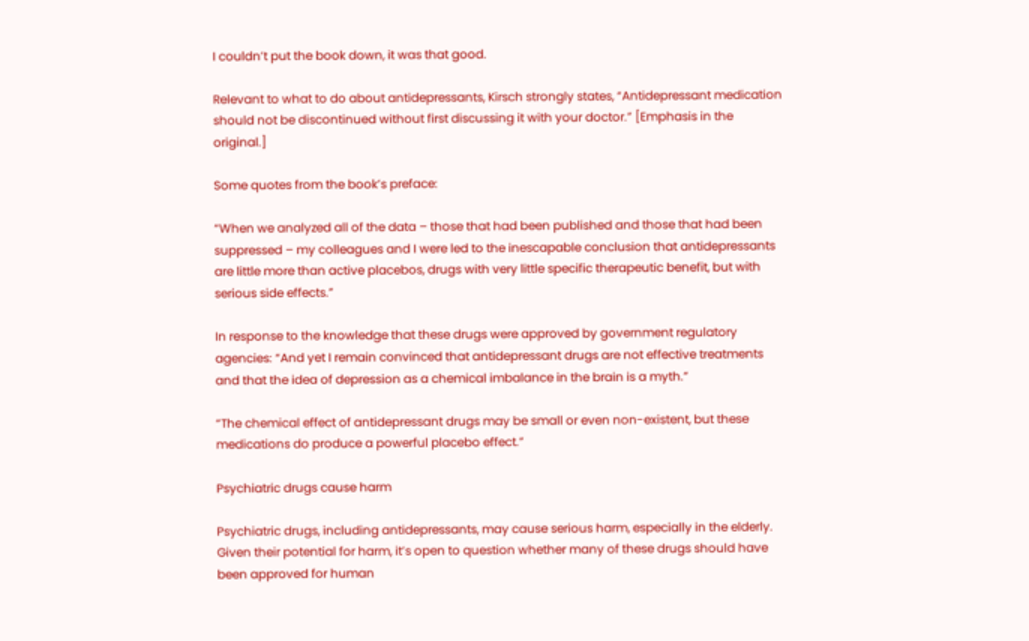I couldn’t put the book down, it was that good.

Relevant to what to do about antidepressants, Kirsch strongly states, “Antidepressant medication should not be discontinued without first discussing it with your doctor.” [Emphasis in the original.]

Some quotes from the book’s preface:

“When we analyzed all of the data – those that had been published and those that had been suppressed – my colleagues and I were led to the inescapable conclusion that antidepressants are little more than active placebos, drugs with very little specific therapeutic benefit, but with serious side effects.”

In response to the knowledge that these drugs were approved by government regulatory agencies: “And yet I remain convinced that antidepressant drugs are not effective treatments and that the idea of depression as a chemical imbalance in the brain is a myth.”

“The chemical effect of antidepressant drugs may be small or even non-existent, but these medications do produce a powerful placebo effect.”

Psychiatric drugs cause harm

Psychiatric drugs, including antidepressants, may cause serious harm, especially in the elderly. Given their potential for harm, it’s open to question whether many of these drugs should have been approved for human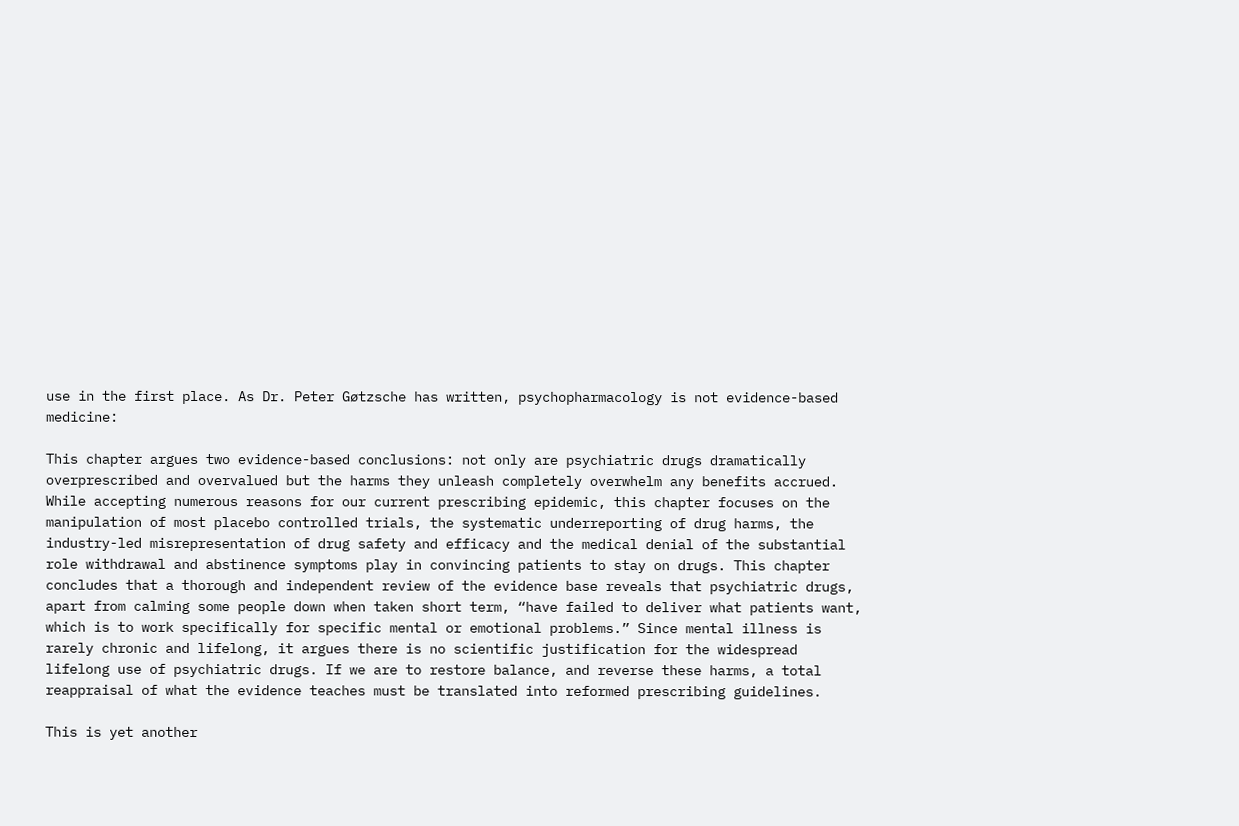use in the first place. As Dr. Peter Gøtzsche has written, psychopharmacology is not evidence-based medicine:

This chapter argues two evidence-based conclusions: not only are psychiatric drugs dramatically overprescribed and overvalued but the harms they unleash completely overwhelm any benefits accrued. While accepting numerous reasons for our current prescribing epidemic, this chapter focuses on the manipulation of most placebo controlled trials, the systematic underreporting of drug harms, the industry-led misrepresentation of drug safety and efficacy and the medical denial of the substantial role withdrawal and abstinence symptoms play in convincing patients to stay on drugs. This chapter concludes that a thorough and independent review of the evidence base reveals that psychiatric drugs, apart from calming some people down when taken short term, “have failed to deliver what patients want, which is to work specifically for specific mental or emotional problems.” Since mental illness is rarely chronic and lifelong, it argues there is no scientific justification for the widespread lifelong use of psychiatric drugs. If we are to restore balance, and reverse these harms, a total reappraisal of what the evidence teaches must be translated into reformed prescribing guidelines.

This is yet another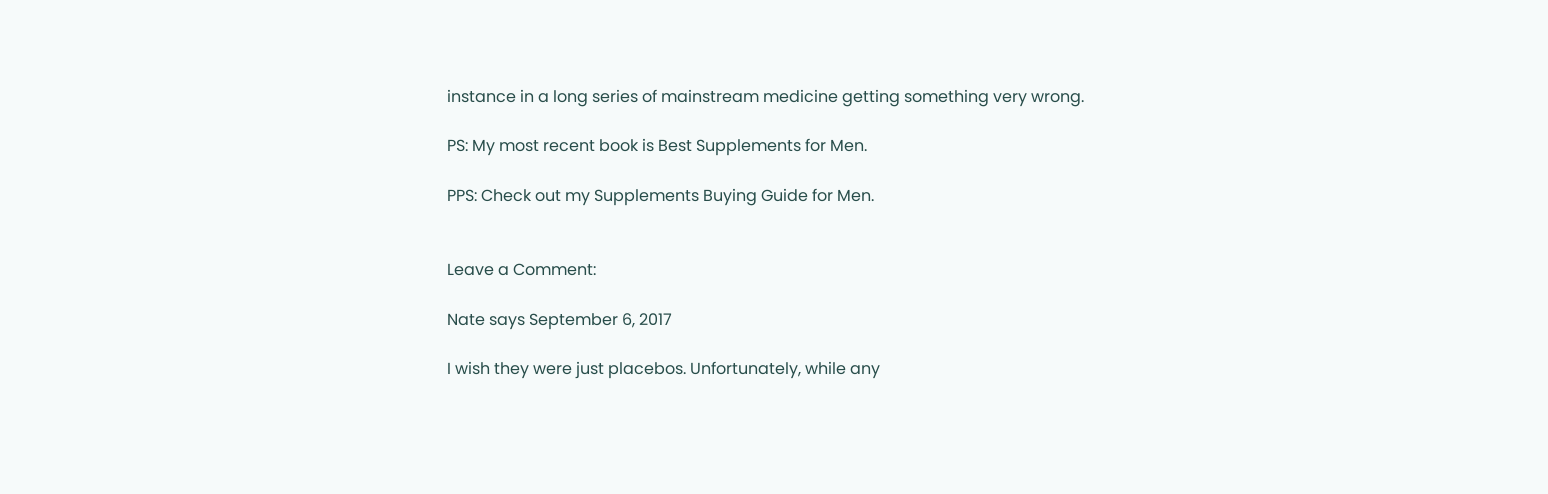instance in a long series of mainstream medicine getting something very wrong.

PS: My most recent book is Best Supplements for Men.

PPS: Check out my Supplements Buying Guide for Men.


Leave a Comment:

Nate says September 6, 2017

I wish they were just placebos. Unfortunately, while any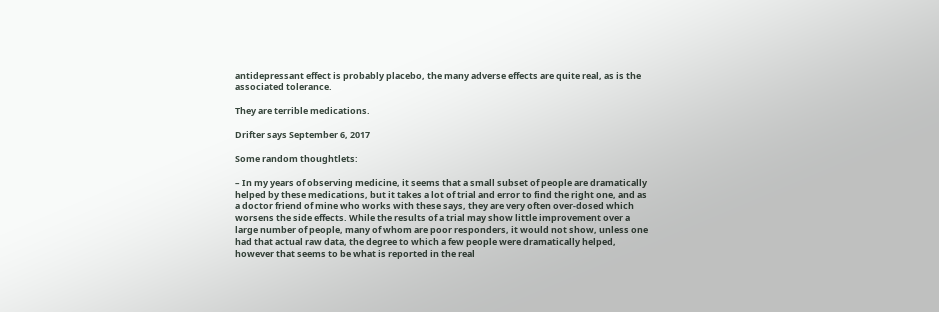antidepressant effect is probably placebo, the many adverse effects are quite real, as is the associated tolerance.

They are terrible medications.

Drifter says September 6, 2017

Some random thoughtlets:

– In my years of observing medicine, it seems that a small subset of people are dramatically helped by these medications, but it takes a lot of trial and error to find the right one, and as a doctor friend of mine who works with these says, they are very often over-dosed which worsens the side effects. While the results of a trial may show little improvement over a large number of people, many of whom are poor responders, it would not show, unless one had that actual raw data, the degree to which a few people were dramatically helped, however that seems to be what is reported in the real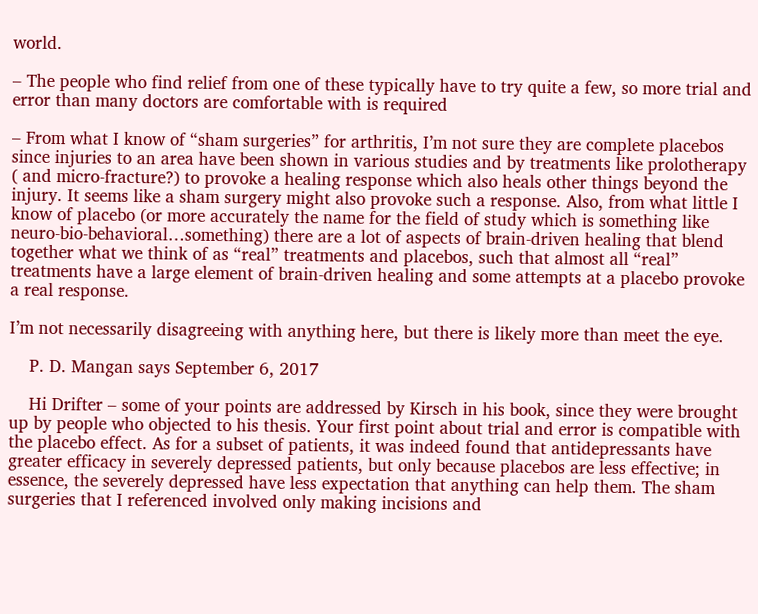world.

– The people who find relief from one of these typically have to try quite a few, so more trial and error than many doctors are comfortable with is required

– From what I know of “sham surgeries” for arthritis, I’m not sure they are complete placebos since injuries to an area have been shown in various studies and by treatments like prolotherapy ( and micro-fracture?) to provoke a healing response which also heals other things beyond the injury. It seems like a sham surgery might also provoke such a response. Also, from what little I know of placebo (or more accurately the name for the field of study which is something like neuro-bio-behavioral…something) there are a lot of aspects of brain-driven healing that blend together what we think of as “real” treatments and placebos, such that almost all “real” treatments have a large element of brain-driven healing and some attempts at a placebo provoke a real response.

I’m not necessarily disagreeing with anything here, but there is likely more than meet the eye.

    P. D. Mangan says September 6, 2017

    Hi Drifter – some of your points are addressed by Kirsch in his book, since they were brought up by people who objected to his thesis. Your first point about trial and error is compatible with the placebo effect. As for a subset of patients, it was indeed found that antidepressants have greater efficacy in severely depressed patients, but only because placebos are less effective; in essence, the severely depressed have less expectation that anything can help them. The sham surgeries that I referenced involved only making incisions and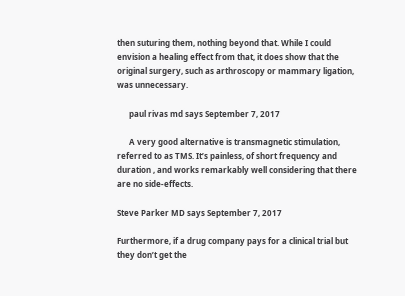then suturing them, nothing beyond that. While I could envision a healing effect from that, it does show that the original surgery, such as arthroscopy or mammary ligation, was unnecessary.

      paul rivas md says September 7, 2017

      A very good alternative is transmagnetic stimulation, referred to as TMS. It’s painless, of short frequency and duration , and works remarkably well considering that there are no side-effects.

Steve Parker MD says September 7, 2017

Furthermore, if a drug company pays for a clinical trial but they don’t get the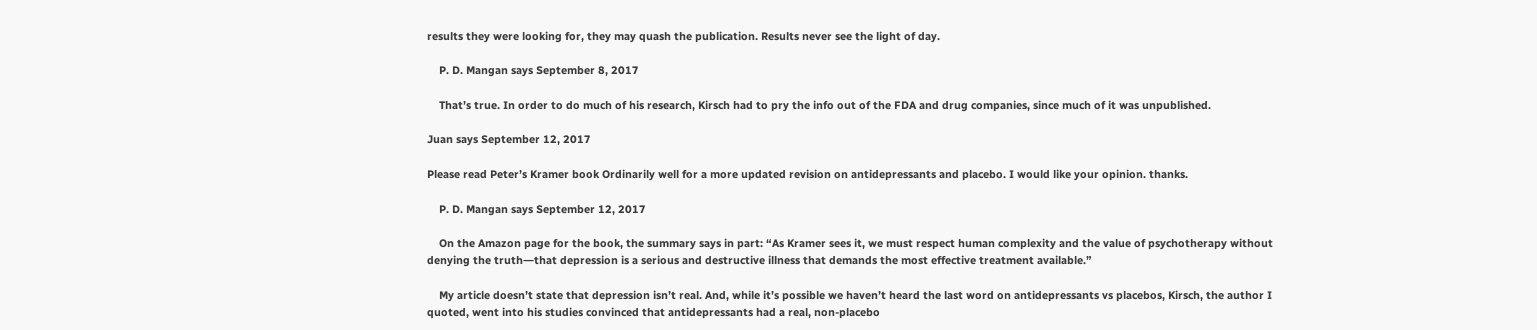results they were looking for, they may quash the publication. Results never see the light of day.

    P. D. Mangan says September 8, 2017

    That’s true. In order to do much of his research, Kirsch had to pry the info out of the FDA and drug companies, since much of it was unpublished.

Juan says September 12, 2017

Please read Peter’s Kramer book Ordinarily well for a more updated revision on antidepressants and placebo. I would like your opinion. thanks.

    P. D. Mangan says September 12, 2017

    On the Amazon page for the book, the summary says in part: “As Kramer sees it, we must respect human complexity and the value of psychotherapy without denying the truth―that depression is a serious and destructive illness that demands the most effective treatment available.”

    My article doesn’t state that depression isn’t real. And, while it’s possible we haven’t heard the last word on antidepressants vs placebos, Kirsch, the author I quoted, went into his studies convinced that antidepressants had a real, non-placebo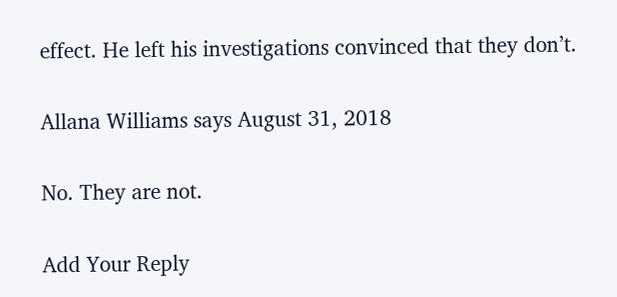effect. He left his investigations convinced that they don’t.

Allana Williams says August 31, 2018

No. They are not.

Add Your Reply